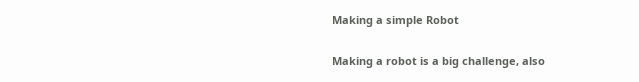Making a simple Robot

Making a robot is a big challenge, also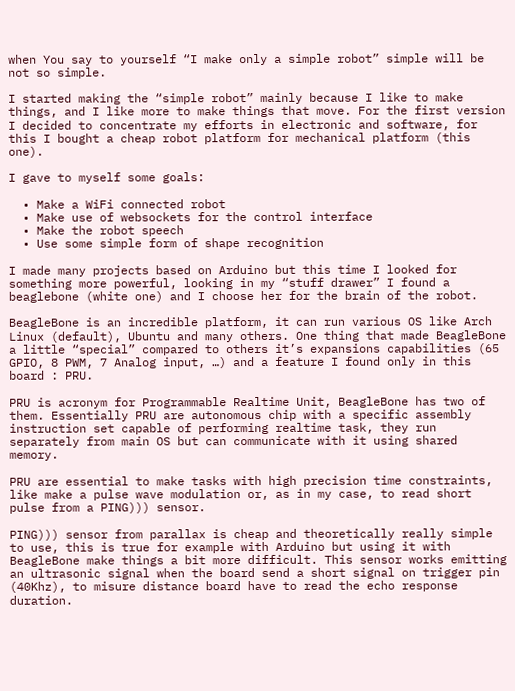when You say to yourself “I make only a simple robot” simple will be not so simple.

I started making the “simple robot” mainly because I like to make things, and I like more to make things that move. For the first version I decided to concentrate my efforts in electronic and software, for this I bought a cheap robot platform for mechanical platform (this one).

I gave to myself some goals:

  • Make a WiFi connected robot
  • Make use of websockets for the control interface
  • Make the robot speech
  • Use some simple form of shape recognition

I made many projects based on Arduino but this time I looked for something more powerful, looking in my “stuff drawer” I found a beaglebone (white one) and I choose her for the brain of the robot.

BeagleBone is an incredible platform, it can run various OS like Arch Linux (default), Ubuntu and many others. One thing that made BeagleBone a little “special” compared to others it’s expansions capabilities (65 GPIO, 8 PWM, 7 Analog input, …) and a feature I found only in this board : PRU.

PRU is acronym for Programmable Realtime Unit, BeagleBone has two of them. Essentially PRU are autonomous chip with a specific assembly instruction set capable of performing realtime task, they run separately from main OS but can communicate with it using shared memory.

PRU are essential to make tasks with high precision time constraints, like make a pulse wave modulation or, as in my case, to read short pulse from a PING))) sensor.

PING))) sensor from parallax is cheap and theoretically really simple to use, this is true for example with Arduino but using it with BeagleBone make things a bit more difficult. This sensor works emitting an ultrasonic signal when the board send a short signal on trigger pin (40Khz), to misure distance board have to read the echo response duration.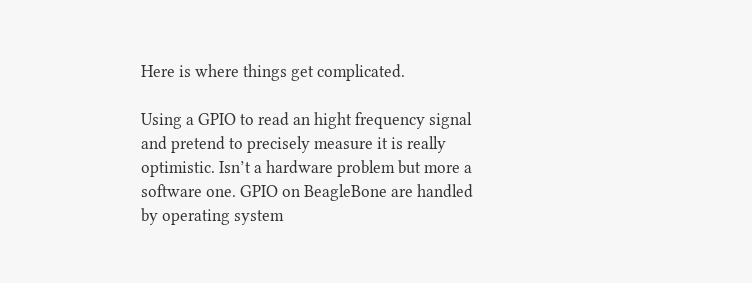Here is where things get complicated.

Using a GPIO to read an hight frequency signal and pretend to precisely measure it is really optimistic. Isn’t a hardware problem but more a software one. GPIO on BeagleBone are handled by operating system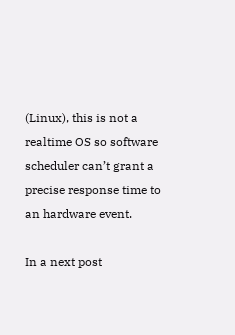(Linux), this is not a realtime OS so software scheduler can’t grant a precise response time to an hardware event.

In a next post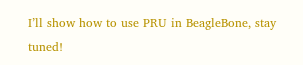I’ll show how to use PRU in BeagleBone, stay tuned!